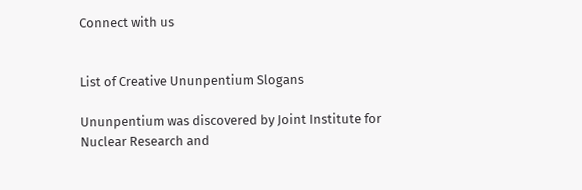Connect with us


List of Creative Ununpentium Slogans

Ununpentium was discovered by Joint Institute for Nuclear Research and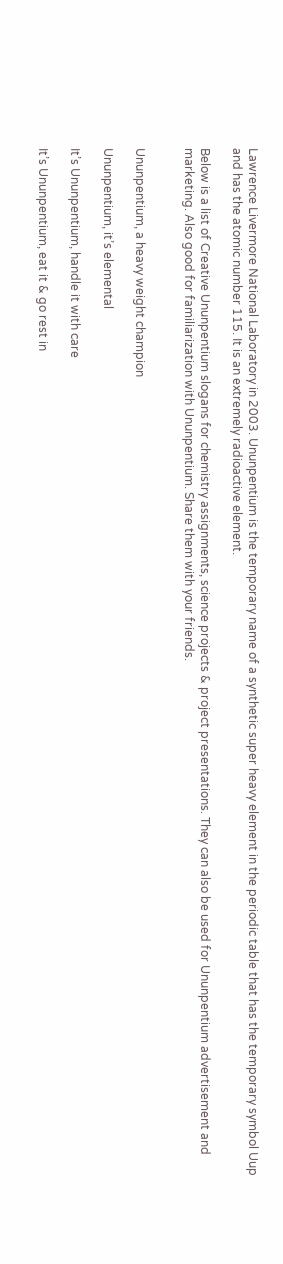Lawrence Livermore National Laboratory in 2003. Ununpentium is the temporary name of a synthetic super heavy element in the periodic table that has the temporary symbol Uup and has the atomic number 115. It is an extremely radioactive element.

Below is a list of Creative Ununpentium slogans for chemistry assignments, science projects & project presentations. They can also be used for Ununpentium advertisement and marketing. Also good for familiarization with Ununpentium. Share them with your friends.


Ununpentium, a heavy weight champion

Ununpentium, it’s elemental

It’s Ununpentium, handle it with care

It’s Ununpentium, eat it & go rest in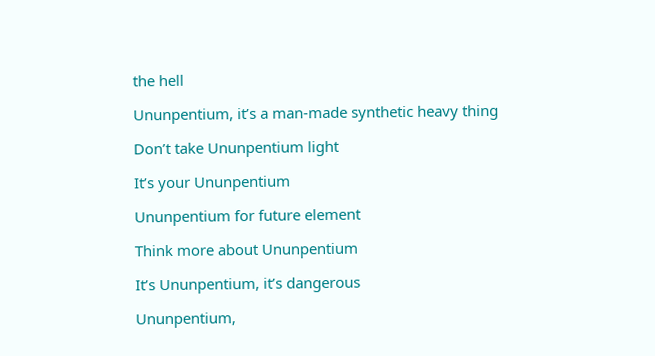the hell

Ununpentium, it’s a man-made synthetic heavy thing

Don’t take Ununpentium light

It’s your Ununpentium

Ununpentium for future element

Think more about Ununpentium

It’s Ununpentium, it’s dangerous

Ununpentium,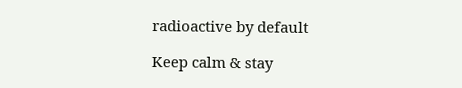radioactive by default

Keep calm & stay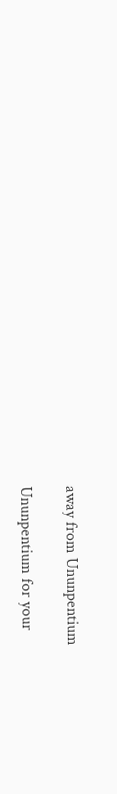away from Ununpentium

Ununpentium for your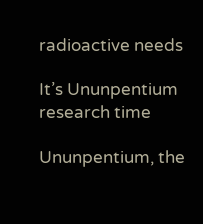radioactive needs

It’s Ununpentium research time

Ununpentium, the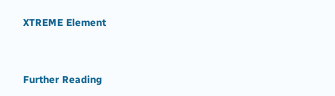XTREME Element


Further Reading